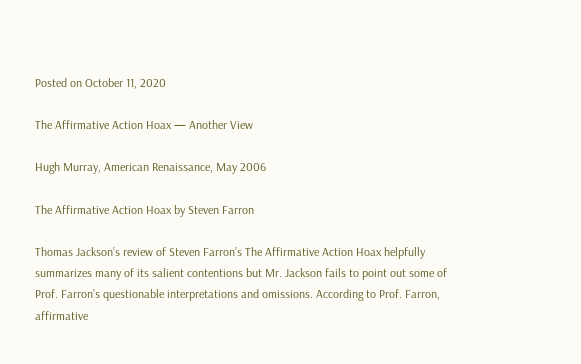Posted on October 11, 2020

The Affirmative Action Hoax — Another View

Hugh Murray, American Renaissance, May 2006

The Affirmative Action Hoax by Steven Farron

Thomas Jackson’s review of Steven Farron’s The Affirmative Action Hoax helpfully summarizes many of its salient contentions but Mr. Jackson fails to point out some of Prof. Farron’s questionable interpretations and omissions. According to Prof. Farron, affirmative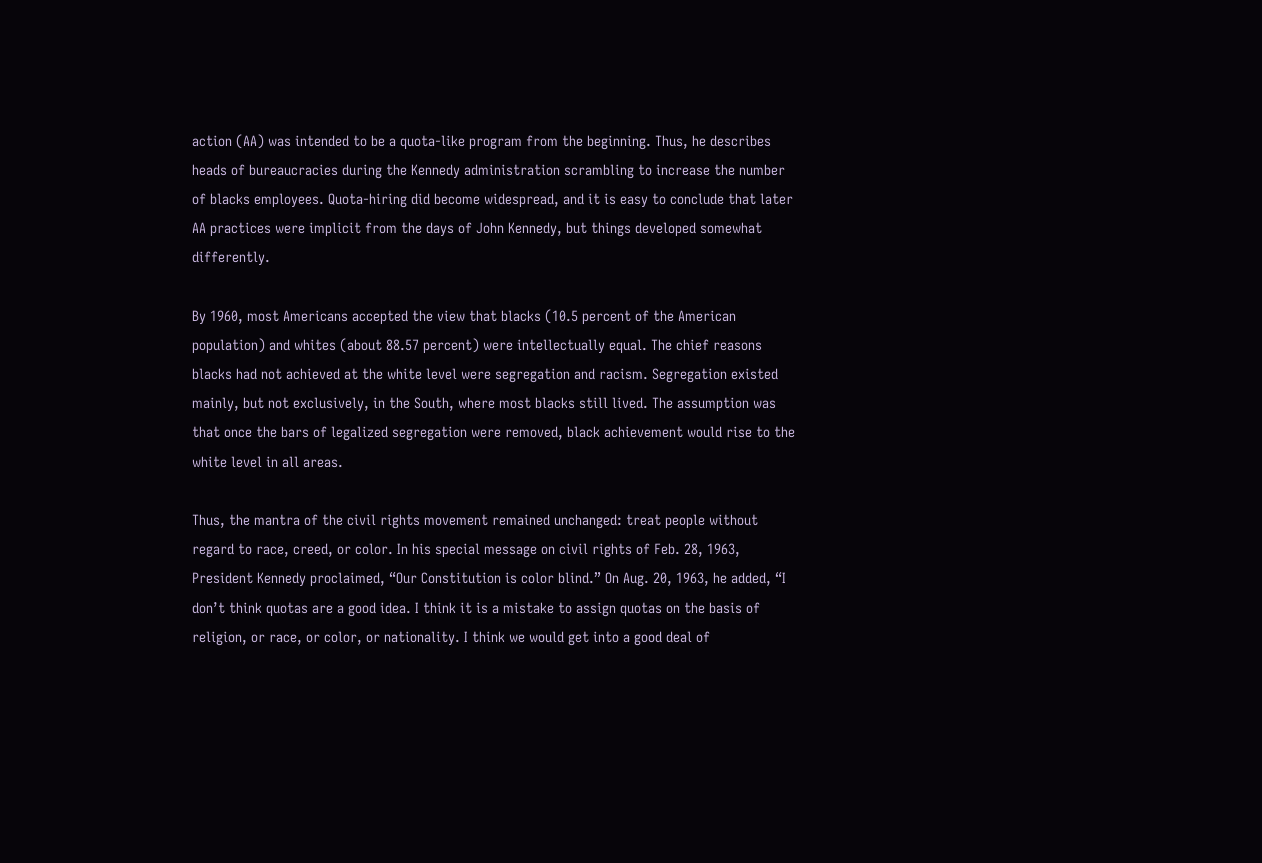action (AA) was intended to be a quota-like program from the beginning. Thus, he describes heads of bureaucracies during the Kennedy administration scrambling to increase the number of blacks employees. Quota-hiring did become widespread, and it is easy to conclude that later AA practices were implicit from the days of John Kennedy, but things developed somewhat differently.

By 1960, most Americans accepted the view that blacks (10.5 percent of the American population) and whites (about 88.57 percent) were intellectually equal. The chief reasons blacks had not achieved at the white level were segregation and racism. Segregation existed mainly, but not exclusively, in the South, where most blacks still lived. The assumption was that once the bars of legalized segregation were removed, black achievement would rise to the white level in all areas.

Thus, the mantra of the civil rights movement remained unchanged: treat people without regard to race, creed, or color. In his special message on civil rights of Feb. 28, 1963, President Kennedy proclaimed, “Our Constitution is color blind.” On Aug. 20, 1963, he added, “I don’t think quotas are a good idea. I think it is a mistake to assign quotas on the basis of religion, or race, or color, or nationality. I think we would get into a good deal of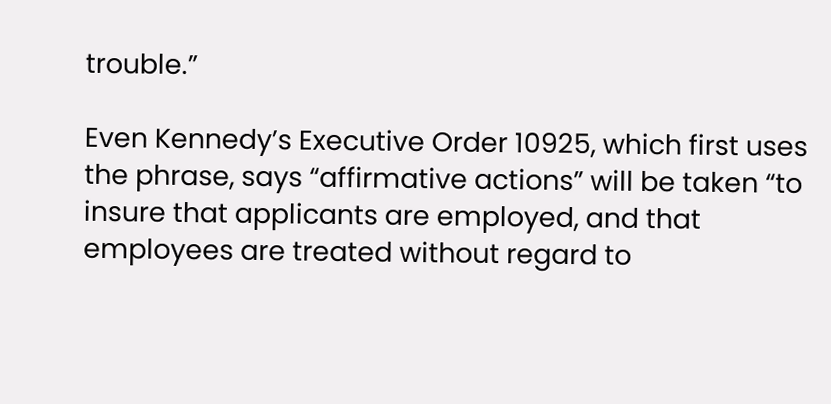trouble.”

Even Kennedy’s Executive Order 10925, which first uses the phrase, says “affirmative actions” will be taken “to insure that applicants are employed, and that employees are treated without regard to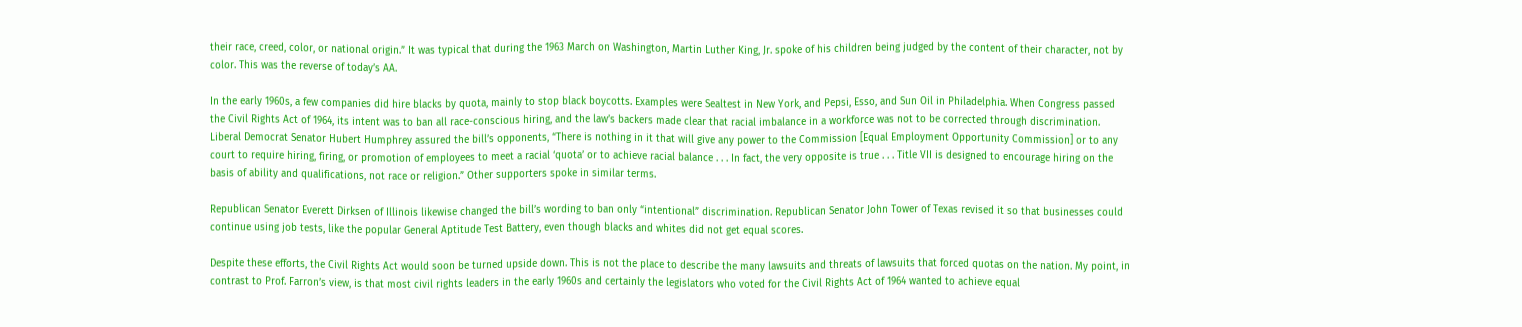their race, creed, color, or national origin.” It was typical that during the 1963 March on Washington, Martin Luther King, Jr. spoke of his children being judged by the content of their character, not by color. This was the reverse of today’s AA.

In the early 1960s, a few companies did hire blacks by quota, mainly to stop black boycotts. Examples were Sealtest in New York, and Pepsi, Esso, and Sun Oil in Philadelphia. When Congress passed the Civil Rights Act of 1964, its intent was to ban all race-conscious hiring, and the law’s backers made clear that racial imbalance in a workforce was not to be corrected through discrimination. Liberal Democrat Senator Hubert Humphrey assured the bill’s opponents, “There is nothing in it that will give any power to the Commission [Equal Employment Opportunity Commission] or to any court to require hiring, firing, or promotion of employees to meet a racial ‘quota’ or to achieve racial balance . . . In fact, the very opposite is true . . . Title VII is designed to encourage hiring on the basis of ability and qualifications, not race or religion.” Other supporters spoke in similar terms.

Republican Senator Everett Dirksen of Illinois likewise changed the bill’s wording to ban only “intentional” discrimination. Republican Senator John Tower of Texas revised it so that businesses could continue using job tests, like the popular General Aptitude Test Battery, even though blacks and whites did not get equal scores.

Despite these efforts, the Civil Rights Act would soon be turned upside down. This is not the place to describe the many lawsuits and threats of lawsuits that forced quotas on the nation. My point, in contrast to Prof. Farron’s view, is that most civil rights leaders in the early 1960s and certainly the legislators who voted for the Civil Rights Act of 1964 wanted to achieve equal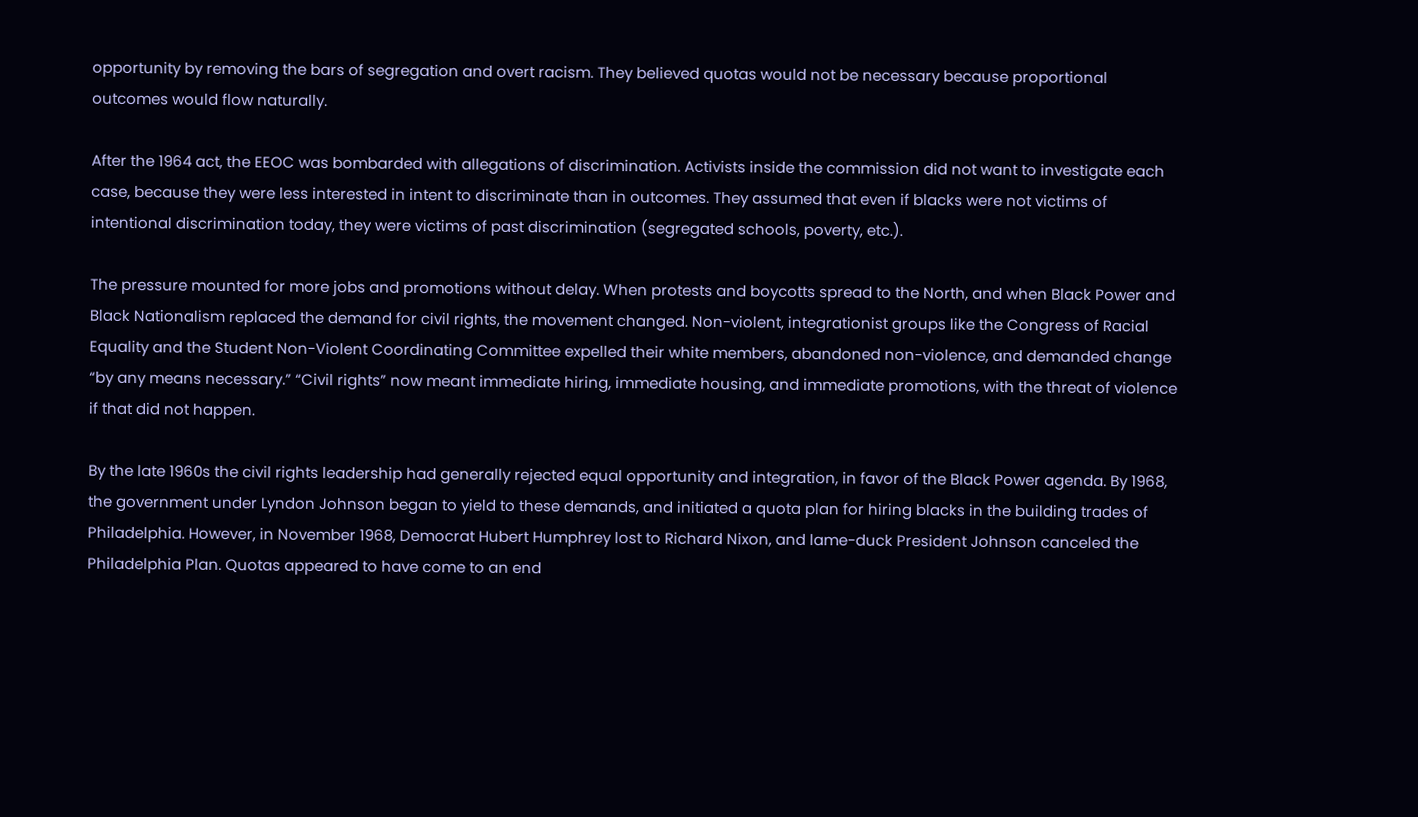opportunity by removing the bars of segregation and overt racism. They believed quotas would not be necessary because proportional outcomes would flow naturally.

After the 1964 act, the EEOC was bombarded with allegations of discrimination. Activists inside the commission did not want to investigate each case, because they were less interested in intent to discriminate than in outcomes. They assumed that even if blacks were not victims of intentional discrimination today, they were victims of past discrimination (segregated schools, poverty, etc.).

The pressure mounted for more jobs and promotions without delay. When protests and boycotts spread to the North, and when Black Power and Black Nationalism replaced the demand for civil rights, the movement changed. Non-violent, integrationist groups like the Congress of Racial Equality and the Student Non-Violent Coordinating Committee expelled their white members, abandoned non-violence, and demanded change “by any means necessary.” “Civil rights” now meant immediate hiring, immediate housing, and immediate promotions, with the threat of violence if that did not happen.

By the late 1960s the civil rights leadership had generally rejected equal opportunity and integration, in favor of the Black Power agenda. By 1968, the government under Lyndon Johnson began to yield to these demands, and initiated a quota plan for hiring blacks in the building trades of Philadelphia. However, in November 1968, Democrat Hubert Humphrey lost to Richard Nixon, and lame-duck President Johnson canceled the Philadelphia Plan. Quotas appeared to have come to an end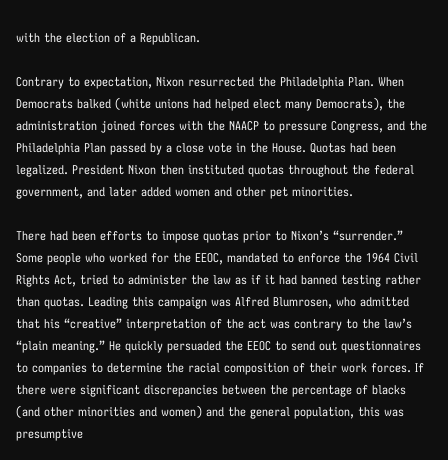with the election of a Republican.

Contrary to expectation, Nixon resurrected the Philadelphia Plan. When Democrats balked (white unions had helped elect many Democrats), the administration joined forces with the NAACP to pressure Congress, and the Philadelphia Plan passed by a close vote in the House. Quotas had been legalized. President Nixon then instituted quotas throughout the federal government, and later added women and other pet minorities.

There had been efforts to impose quotas prior to Nixon’s “surrender.” Some people who worked for the EEOC, mandated to enforce the 1964 Civil Rights Act, tried to administer the law as if it had banned testing rather than quotas. Leading this campaign was Alfred Blumrosen, who admitted that his “creative” interpretation of the act was contrary to the law’s “plain meaning.” He quickly persuaded the EEOC to send out questionnaires to companies to determine the racial composition of their work forces. If there were significant discrepancies between the percentage of blacks (and other minorities and women) and the general population, this was presumptive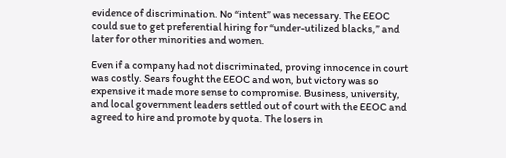evidence of discrimination. No “intent” was necessary. The EEOC could sue to get preferential hiring for “under-utilized blacks,” and later for other minorities and women.

Even if a company had not discriminated, proving innocence in court was costly. Sears fought the EEOC and won, but victory was so expensive it made more sense to compromise. Business, university, and local government leaders settled out of court with the EEOC and agreed to hire and promote by quota. The losers in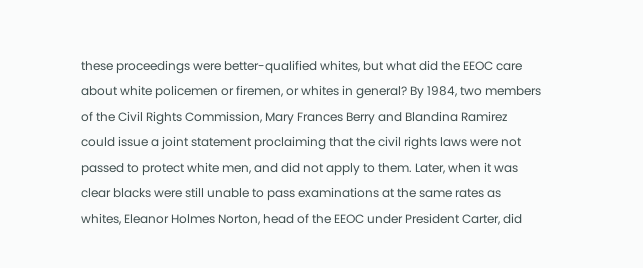these proceedings were better-qualified whites, but what did the EEOC care about white policemen or firemen, or whites in general? By 1984, two members of the Civil Rights Commission, Mary Frances Berry and Blandina Ramirez could issue a joint statement proclaiming that the civil rights laws were not passed to protect white men, and did not apply to them. Later, when it was clear blacks were still unable to pass examinations at the same rates as whites, Eleanor Holmes Norton, head of the EEOC under President Carter, did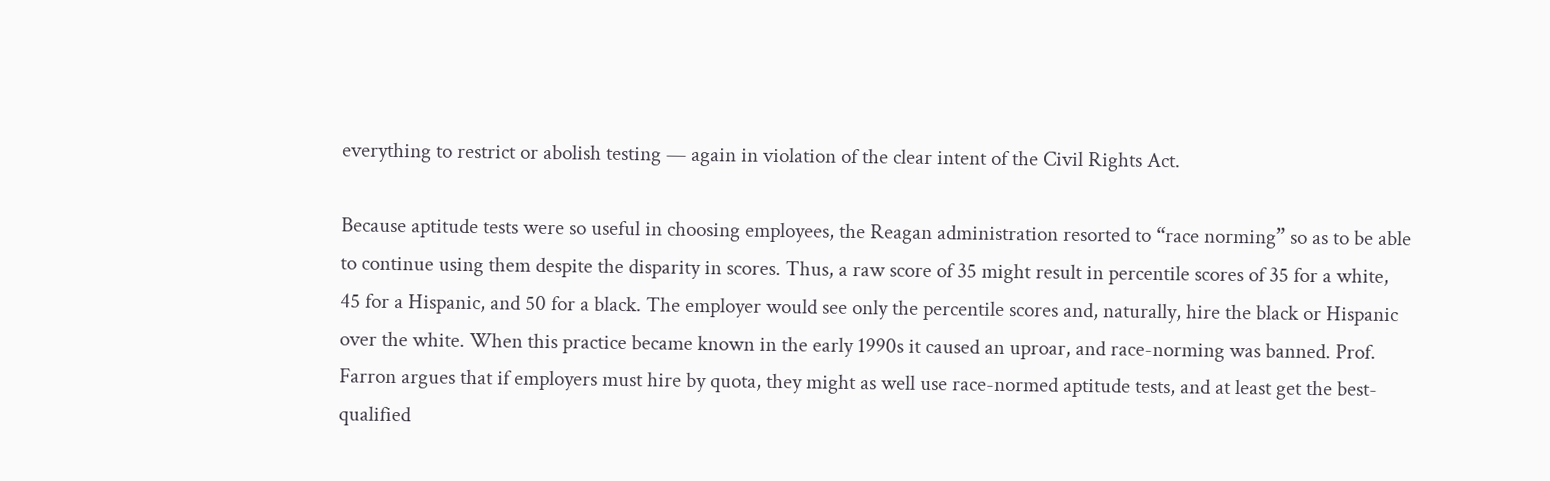everything to restrict or abolish testing — again in violation of the clear intent of the Civil Rights Act.

Because aptitude tests were so useful in choosing employees, the Reagan administration resorted to “race norming” so as to be able to continue using them despite the disparity in scores. Thus, a raw score of 35 might result in percentile scores of 35 for a white, 45 for a Hispanic, and 50 for a black. The employer would see only the percentile scores and, naturally, hire the black or Hispanic over the white. When this practice became known in the early 1990s it caused an uproar, and race-norming was banned. Prof. Farron argues that if employers must hire by quota, they might as well use race-normed aptitude tests, and at least get the best-qualified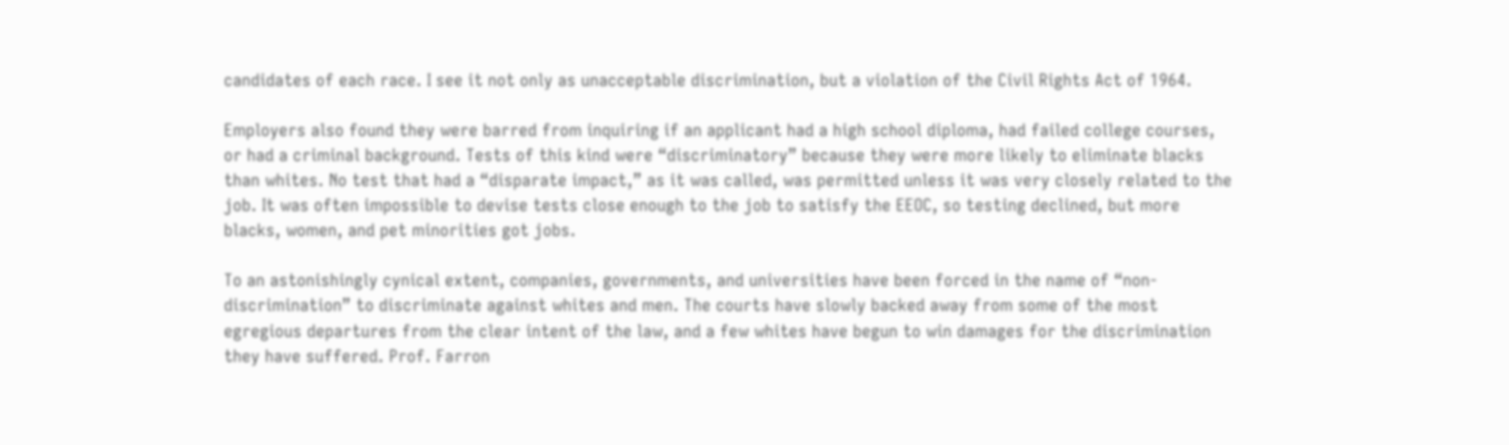candidates of each race. I see it not only as unacceptable discrimination, but a violation of the Civil Rights Act of 1964.

Employers also found they were barred from inquiring if an applicant had a high school diploma, had failed college courses, or had a criminal background. Tests of this kind were “discriminatory” because they were more likely to eliminate blacks than whites. No test that had a “disparate impact,” as it was called, was permitted unless it was very closely related to the job. It was often impossible to devise tests close enough to the job to satisfy the EEOC, so testing declined, but more blacks, women, and pet minorities got jobs.

To an astonishingly cynical extent, companies, governments, and universities have been forced in the name of “non-discrimination” to discriminate against whites and men. The courts have slowly backed away from some of the most egregious departures from the clear intent of the law, and a few whites have begun to win damages for the discrimination they have suffered. Prof. Farron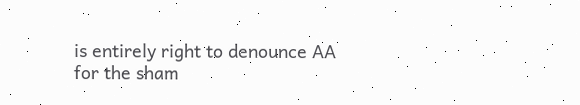is entirely right to denounce AA for the sham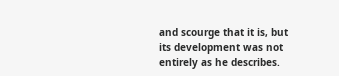and scourge that it is, but its development was not entirely as he describes.